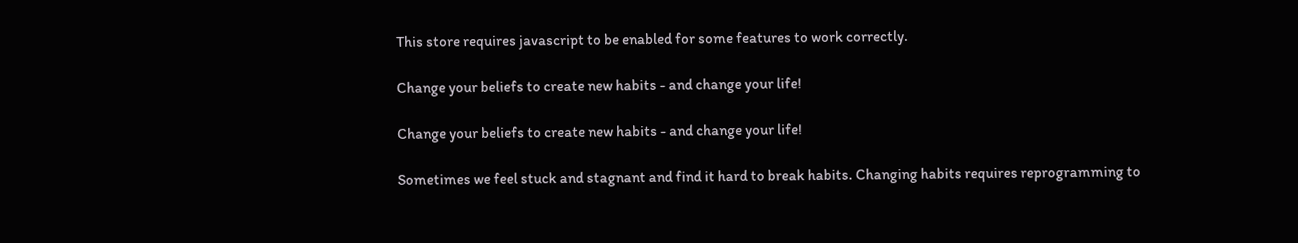This store requires javascript to be enabled for some features to work correctly.

Change your beliefs to create new habits - and change your life!

Change your beliefs to create new habits - and change your life!

Sometimes we feel stuck and stagnant and find it hard to break habits. Changing habits requires reprogramming to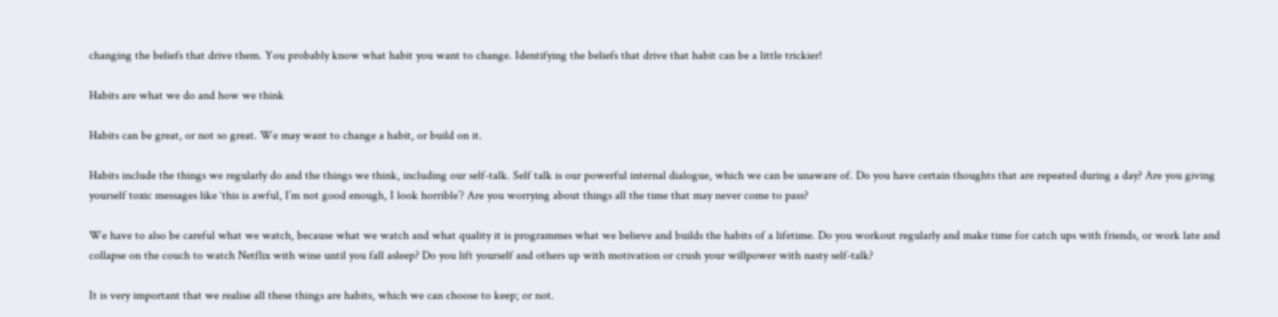changing the beliefs that drive them. You probably know what habit you want to change. Identifying the beliefs that drive that habit can be a little trickier!

Habits are what we do and how we think

Habits can be great, or not so great. We may want to change a habit, or build on it.

Habits include the things we regularly do and the things we think, including our self-talk. Self talk is our powerful internal dialogue, which we can be unaware of. Do you have certain thoughts that are repeated during a day? Are you giving yourself toxic messages like ‘this is awful, I’m not good enough, I look horrible’? Are you worrying about things all the time that may never come to pass?

We have to also be careful what we watch, because what we watch and what quality it is programmes what we believe and builds the habits of a lifetime. Do you workout regularly and make time for catch ups with friends, or work late and collapse on the couch to watch Netflix with wine until you fall asleep? Do you lift yourself and others up with motivation or crush your willpower with nasty self-talk?

It is very important that we realise all these things are habits, which we can choose to keep; or not.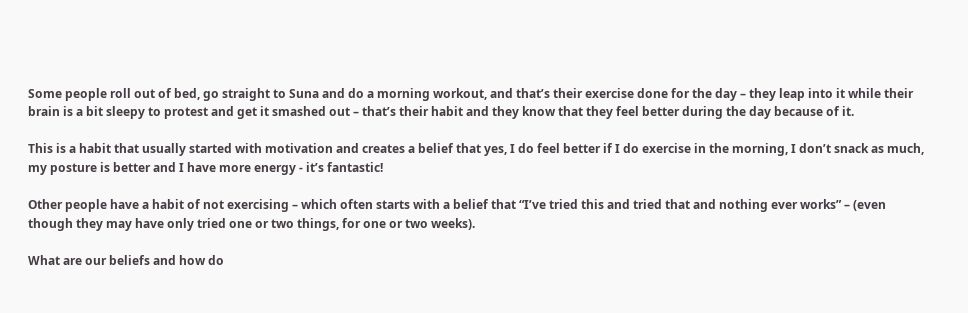Some people roll out of bed, go straight to Suna and do a morning workout, and that’s their exercise done for the day – they leap into it while their brain is a bit sleepy to protest and get it smashed out – that’s their habit and they know that they feel better during the day because of it.

This is a habit that usually started with motivation and creates a belief that yes, I do feel better if I do exercise in the morning, I don’t snack as much, my posture is better and I have more energy - it’s fantastic!

Other people have a habit of not exercising – which often starts with a belief that “I’ve tried this and tried that and nothing ever works” – (even though they may have only tried one or two things, for one or two weeks).

What are our beliefs and how do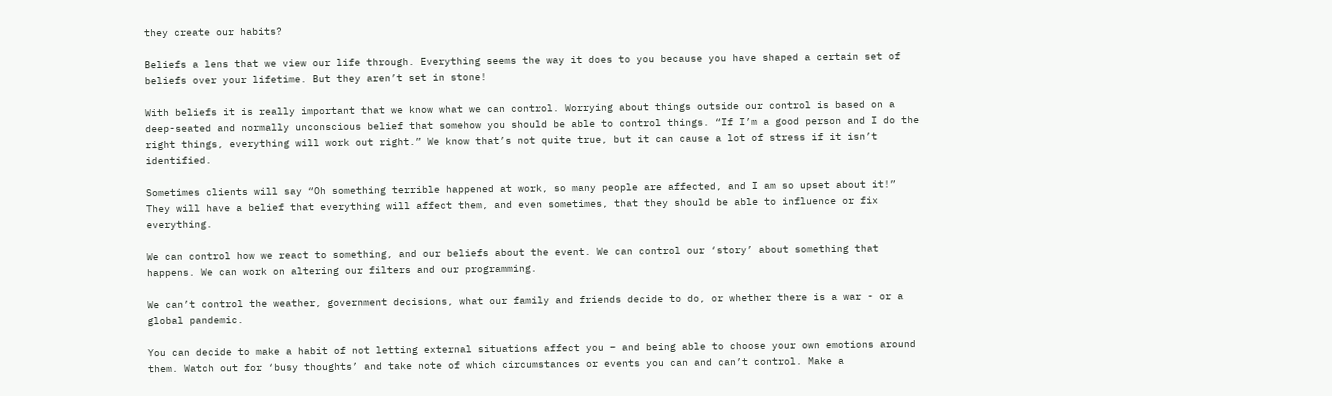they create our habits?

Beliefs a lens that we view our life through. Everything seems the way it does to you because you have shaped a certain set of beliefs over your lifetime. But they aren’t set in stone!

With beliefs it is really important that we know what we can control. Worrying about things outside our control is based on a deep-seated and normally unconscious belief that somehow you should be able to control things. “If I’m a good person and I do the right things, everything will work out right.” We know that’s not quite true, but it can cause a lot of stress if it isn’t identified.

Sometimes clients will say “Oh something terrible happened at work, so many people are affected, and I am so upset about it!” They will have a belief that everything will affect them, and even sometimes, that they should be able to influence or fix everything.

We can control how we react to something, and our beliefs about the event. We can control our ‘story’ about something that happens. We can work on altering our filters and our programming.

We can’t control the weather, government decisions, what our family and friends decide to do, or whether there is a war - or a global pandemic.

You can decide to make a habit of not letting external situations affect you – and being able to choose your own emotions around them. Watch out for ‘busy thoughts’ and take note of which circumstances or events you can and can’t control. Make a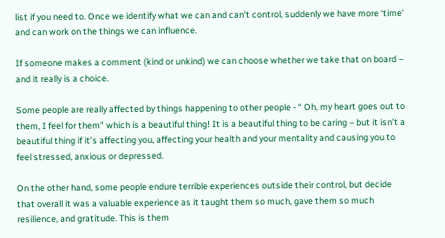list if you need to. Once we identify what we can and can’t control, suddenly we have more ‘time’ and can work on the things we can influence.

If someone makes a comment (kind or unkind) we can choose whether we take that on board – and it really is a choice.

Some people are really affected by things happening to other people - “ Oh, my heart goes out to them, I feel for them” which is a beautiful thing! It is a beautiful thing to be caring – but it isn’t a beautiful thing if it’s affecting you, affecting your health and your mentality and causing you to feel stressed, anxious or depressed.

On the other hand, some people endure terrible experiences outside their control, but decide that overall it was a valuable experience as it taught them so much, gave them so much resilience, and gratitude. This is them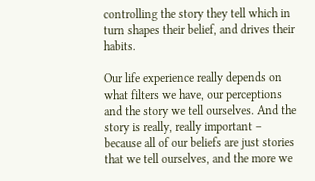controlling the story they tell which in turn shapes their belief, and drives their habits.

Our life experience really depends on what filters we have, our perceptions and the story we tell ourselves. And the story is really, really important – because all of our beliefs are just stories that we tell ourselves, and the more we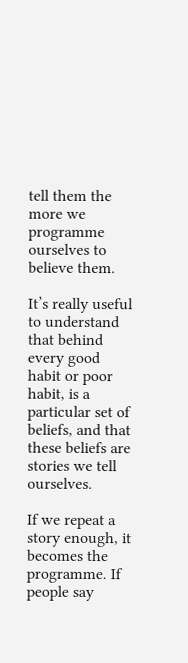tell them the more we programme ourselves to believe them.

It’s really useful to understand that behind every good habit or poor habit, is a particular set of beliefs, and that these beliefs are stories we tell ourselves.

If we repeat a story enough, it becomes the programme. If people say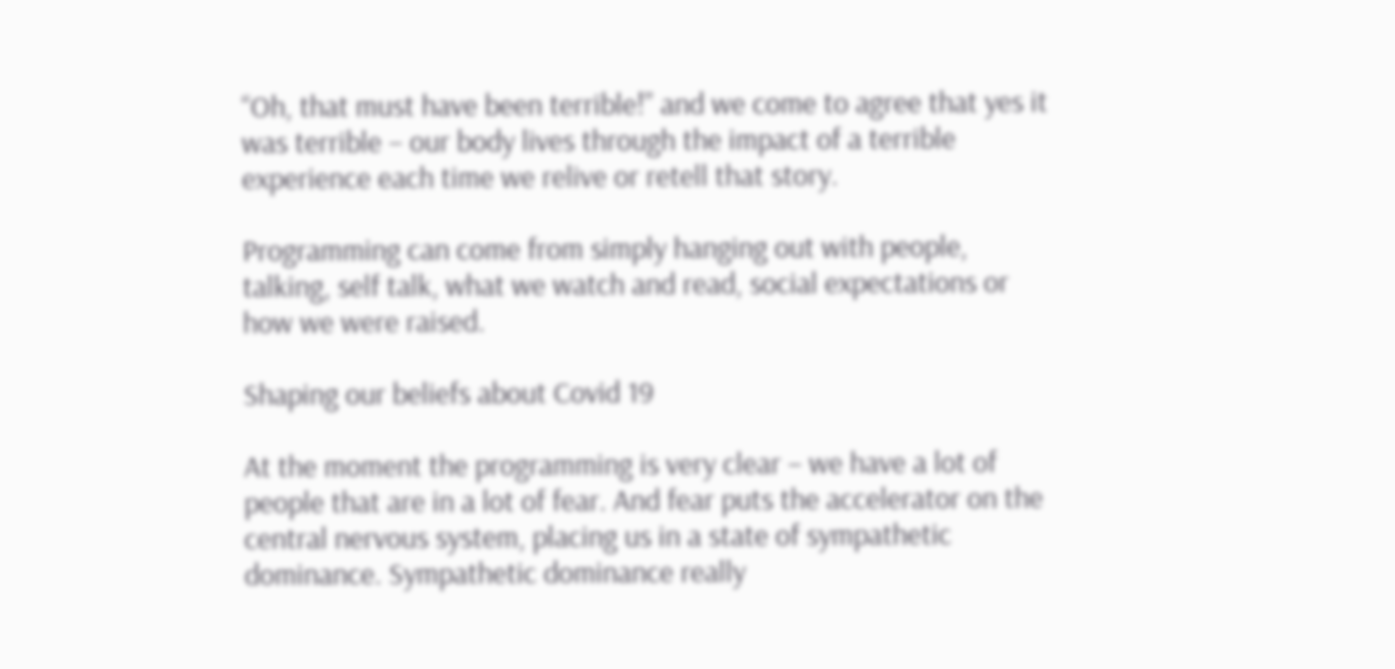“Oh, that must have been terrible!” and we come to agree that yes it was terrible – our body lives through the impact of a terrible experience each time we relive or retell that story.

Programming can come from simply hanging out with people, talking, self talk, what we watch and read, social expectations or how we were raised.

Shaping our beliefs about Covid 19

At the moment the programming is very clear – we have a lot of people that are in a lot of fear. And fear puts the accelerator on the central nervous system, placing us in a state of sympathetic dominance. Sympathetic dominance really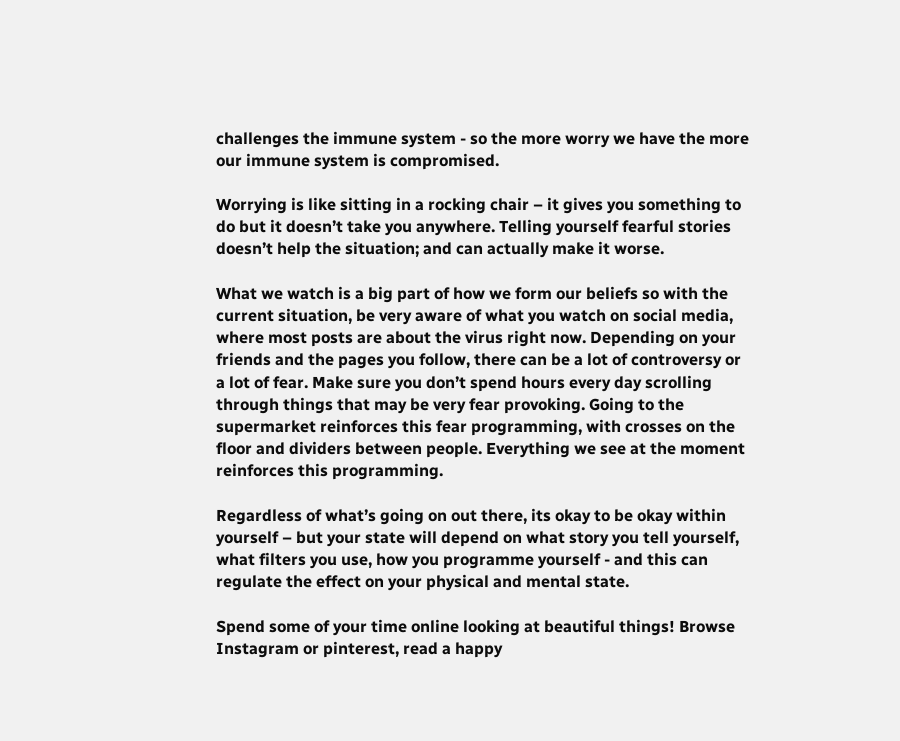challenges the immune system - so the more worry we have the more our immune system is compromised.

Worrying is like sitting in a rocking chair – it gives you something to do but it doesn’t take you anywhere. Telling yourself fearful stories doesn’t help the situation; and can actually make it worse.

What we watch is a big part of how we form our beliefs so with the current situation, be very aware of what you watch on social media, where most posts are about the virus right now. Depending on your friends and the pages you follow, there can be a lot of controversy or a lot of fear. Make sure you don’t spend hours every day scrolling through things that may be very fear provoking. Going to the supermarket reinforces this fear programming, with crosses on the floor and dividers between people. Everything we see at the moment reinforces this programming.

Regardless of what’s going on out there, its okay to be okay within yourself – but your state will depend on what story you tell yourself, what filters you use, how you programme yourself - and this can regulate the effect on your physical and mental state.

Spend some of your time online looking at beautiful things! Browse Instagram or pinterest, read a happy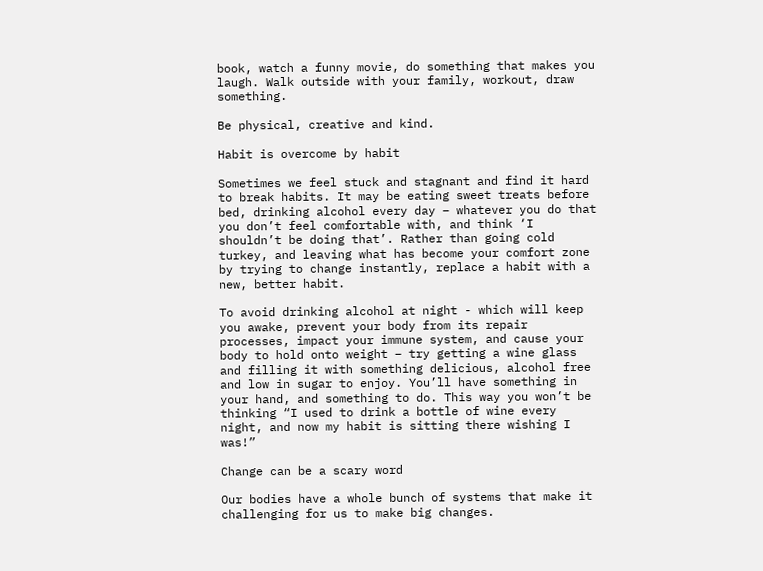book, watch a funny movie, do something that makes you laugh. Walk outside with your family, workout, draw something.

Be physical, creative and kind.

Habit is overcome by habit

Sometimes we feel stuck and stagnant and find it hard to break habits. It may be eating sweet treats before bed, drinking alcohol every day – whatever you do that you don’t feel comfortable with, and think ‘I shouldn’t be doing that’. Rather than going cold turkey, and leaving what has become your comfort zone by trying to change instantly, replace a habit with a new, better habit.

To avoid drinking alcohol at night - which will keep you awake, prevent your body from its repair processes, impact your immune system, and cause your body to hold onto weight – try getting a wine glass and filling it with something delicious, alcohol free and low in sugar to enjoy. You’ll have something in your hand, and something to do. This way you won’t be thinking “I used to drink a bottle of wine every night, and now my habit is sitting there wishing I was!”

Change can be a scary word

Our bodies have a whole bunch of systems that make it challenging for us to make big changes.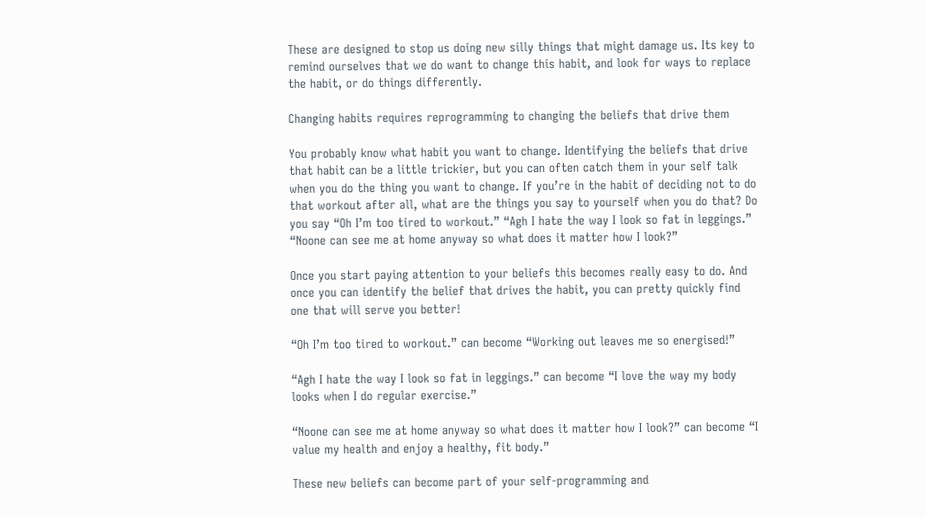These are designed to stop us doing new silly things that might damage us. Its key to remind ourselves that we do want to change this habit, and look for ways to replace the habit, or do things differently.

Changing habits requires reprogramming to changing the beliefs that drive them

You probably know what habit you want to change. Identifying the beliefs that drive that habit can be a little trickier, but you can often catch them in your self talk when you do the thing you want to change. If you’re in the habit of deciding not to do that workout after all, what are the things you say to yourself when you do that? Do you say “Oh I’m too tired to workout.” “Agh I hate the way I look so fat in leggings.” “Noone can see me at home anyway so what does it matter how I look?”

Once you start paying attention to your beliefs this becomes really easy to do. And once you can identify the belief that drives the habit, you can pretty quickly find one that will serve you better!

“Oh I’m too tired to workout.” can become “Working out leaves me so energised!”

“Agh I hate the way I look so fat in leggings.” can become “I love the way my body looks when I do regular exercise.”

“Noone can see me at home anyway so what does it matter how I look?” can become “I value my health and enjoy a healthy, fit body.”

These new beliefs can become part of your self-programming and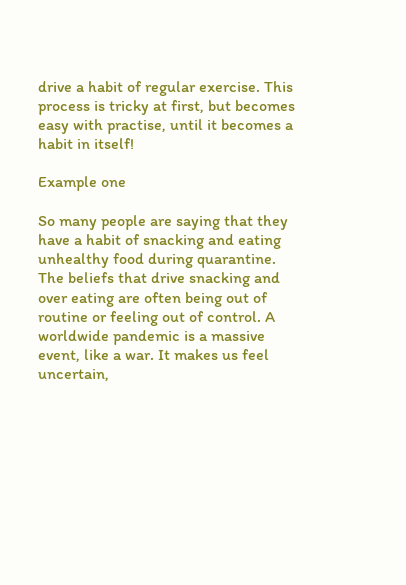drive a habit of regular exercise. This process is tricky at first, but becomes easy with practise, until it becomes a habit in itself!

Example one

So many people are saying that they have a habit of snacking and eating unhealthy food during quarantine. The beliefs that drive snacking and over eating are often being out of routine or feeling out of control. A worldwide pandemic is a massive event, like a war. It makes us feel uncertain,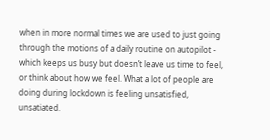when in more normal times we are used to just going through the motions of a daily routine on autopilot - which keeps us busy but doesn’t leave us time to feel, or think about how we feel. What a lot of people are doing during lockdown is feeling unsatisfied, unsatiated.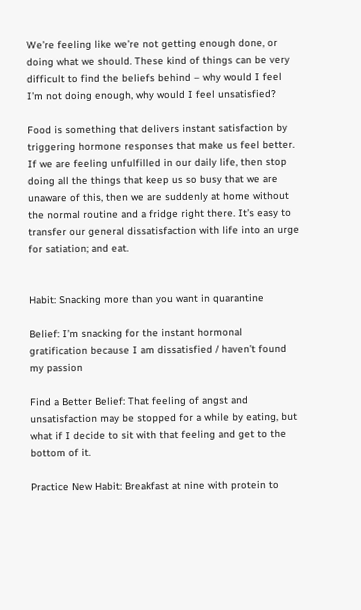We’re feeling like we’re not getting enough done, or doing what we should. These kind of things can be very difficult to find the beliefs behind – why would I feel I’m not doing enough, why would I feel unsatisfied?

Food is something that delivers instant satisfaction by triggering hormone responses that make us feel better. If we are feeling unfulfilled in our daily life, then stop doing all the things that keep us so busy that we are unaware of this, then we are suddenly at home without the normal routine and a fridge right there. It’s easy to transfer our general dissatisfaction with life into an urge for satiation; and eat.


Habit: Snacking more than you want in quarantine

Belief: I’m snacking for the instant hormonal gratification because I am dissatisfied / haven’t found my passion

Find a Better Belief: That feeling of angst and unsatisfaction may be stopped for a while by eating, but what if I decide to sit with that feeling and get to the bottom of it.

Practice New Habit: Breakfast at nine with protein to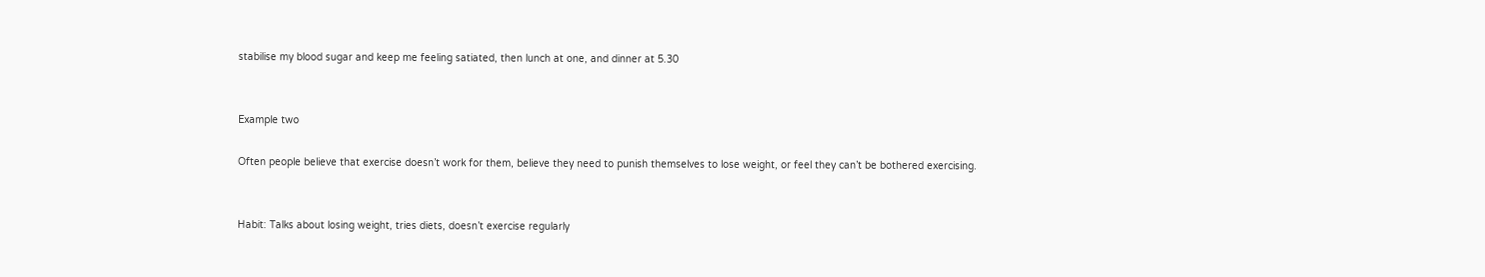stabilise my blood sugar and keep me feeling satiated, then lunch at one, and dinner at 5.30


Example two

Often people believe that exercise doesn’t work for them, believe they need to punish themselves to lose weight, or feel they can’t be bothered exercising.


Habit: Talks about losing weight, tries diets, doesn’t exercise regularly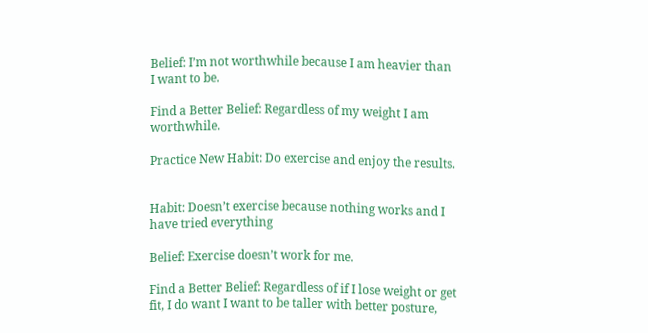Belief: I’m not worthwhile because I am heavier than I want to be.

Find a Better Belief: Regardless of my weight I am worthwhile.

Practice New Habit: Do exercise and enjoy the results.


Habit: Doesn’t exercise because nothing works and I have tried everything

Belief: Exercise doesn’t work for me.

Find a Better Belief: Regardless of if I lose weight or get fit, I do want I want to be taller with better posture,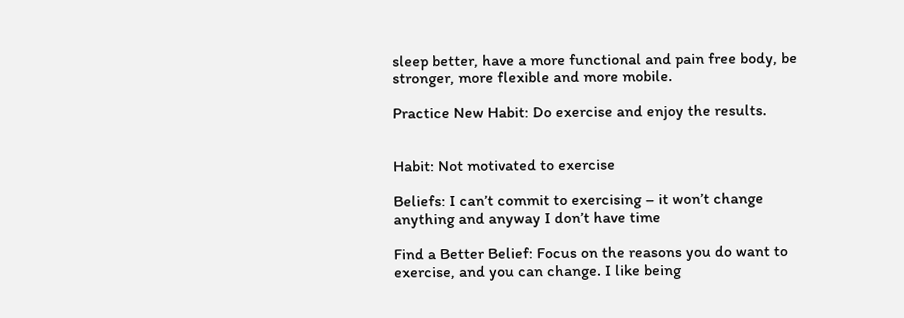sleep better, have a more functional and pain free body, be stronger, more flexible and more mobile.

Practice New Habit: Do exercise and enjoy the results.


Habit: Not motivated to exercise

Beliefs: I can’t commit to exercising – it won’t change anything and anyway I don’t have time

Find a Better Belief: Focus on the reasons you do want to exercise, and you can change. I like being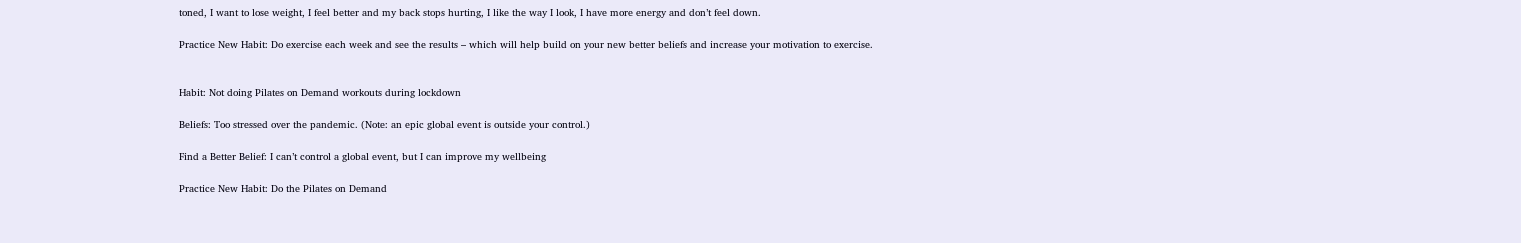toned, I want to lose weight, I feel better and my back stops hurting, I like the way I look, I have more energy and don’t feel down.

Practice New Habit: Do exercise each week and see the results – which will help build on your new better beliefs and increase your motivation to exercise.


Habit: Not doing Pilates on Demand workouts during lockdown

Beliefs: Too stressed over the pandemic. (Note: an epic global event is outside your control.)

Find a Better Belief: I can’t control a global event, but I can improve my wellbeing

Practice New Habit: Do the Pilates on Demand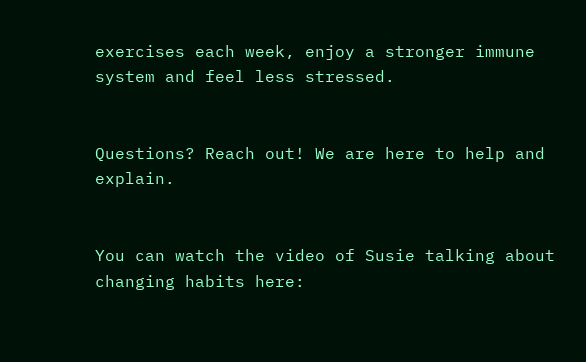exercises each week, enjoy a stronger immune system and feel less stressed.


Questions? Reach out! We are here to help and explain.


You can watch the video of Susie talking about changing habits here: